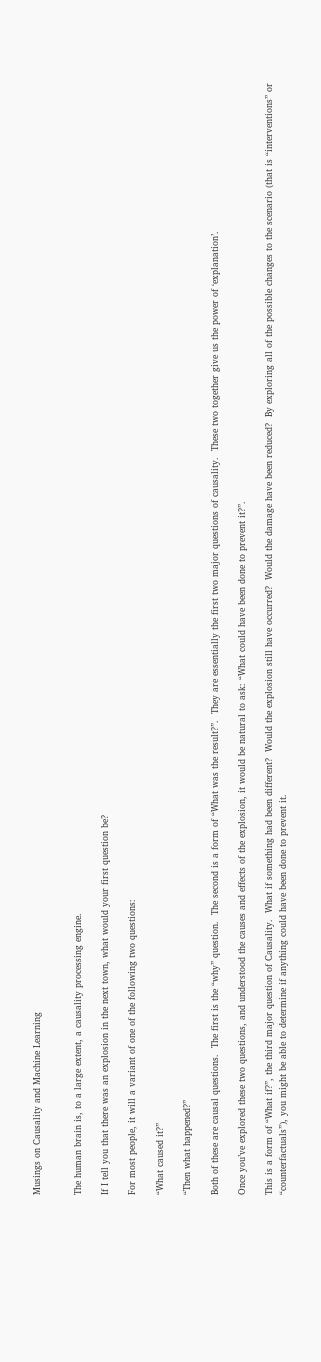Musings on Causality and Machine Learning


The human brain is, to a large extent, a causality processing engine.

If I tell you that there was an explosion in the next town, what would your first question be?

For most people, it will a variant of one of the following two questions:

“What caused it?”

“Then what happened?”

Both of these are causal questions.  The first is the “why” question.  The second is a form of “What was the result?”.  They are essentially the first two major questions of causality.  These two together give us the power of ‘explanation’.

Once you’ve explored these two questions, and understood the causes and effects of the explosion, it would be natural to ask: “What could have been done to prevent it?”.

This is a form of “What if?”, the third major question of Causality.  What if something had been different?  Would the explosion still have occurred?  Would the damage have been reduced?  By exploring all of the possible changes to the scenario (that is “interventions” or “counterfactuals”), you might be able to determine if anything could have been done to prevent it.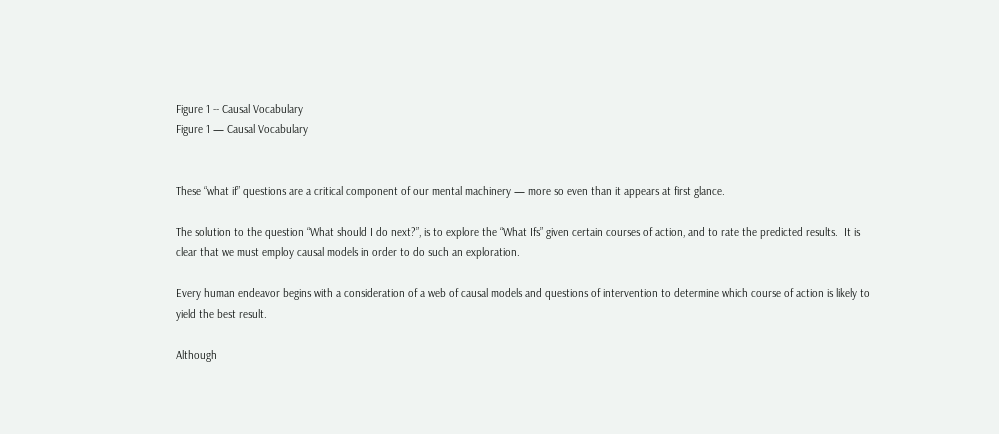Figure 1 -- Causal Vocabulary
Figure 1 — Causal Vocabulary


These “what if” questions are a critical component of our mental machinery — more so even than it appears at first glance.

The solution to the question “What should I do next?”, is to explore the “What Ifs” given certain courses of action, and to rate the predicted results.  It is clear that we must employ causal models in order to do such an exploration.

Every human endeavor begins with a consideration of a web of causal models and questions of intervention to determine which course of action is likely to yield the best result.

Although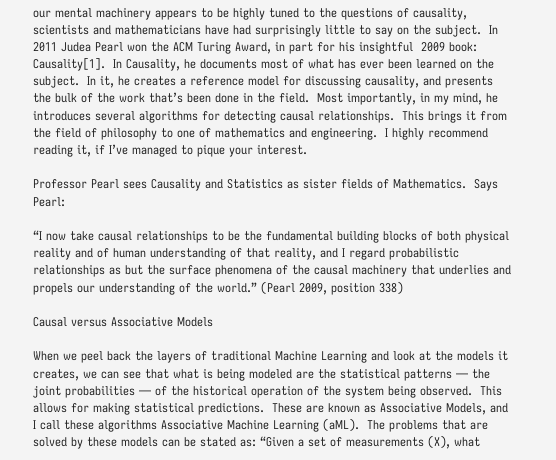our mental machinery appears to be highly tuned to the questions of causality, scientists and mathematicians have had surprisingly little to say on the subject.  In 2011 Judea Pearl won the ACM Turing Award, in part for his insightful  2009 book: Causality[1].  In Causality, he documents most of what has ever been learned on the subject.  In it, he creates a reference model for discussing causality, and presents the bulk of the work that’s been done in the field.  Most importantly, in my mind, he introduces several algorithms for detecting causal relationships.  This brings it from the field of philosophy to one of mathematics and engineering.  I highly recommend reading it, if I’ve managed to pique your interest.

Professor Pearl sees Causality and Statistics as sister fields of Mathematics.  Says Pearl:

“I now take causal relationships to be the fundamental building blocks of both physical reality and of human understanding of that reality, and I regard probabilistic relationships as but the surface phenomena of the causal machinery that underlies and propels our understanding of the world.” (Pearl 2009, position 338)

Causal versus Associative Models

When we peel back the layers of traditional Machine Learning and look at the models it creates, we can see that what is being modeled are the statistical patterns — the joint probabilities — of the historical operation of the system being observed.  This allows for making statistical predictions.  These are known as Associative Models, and I call these algorithms Associative Machine Learning (aML).  The problems that are solved by these models can be stated as: “Given a set of measurements (X), what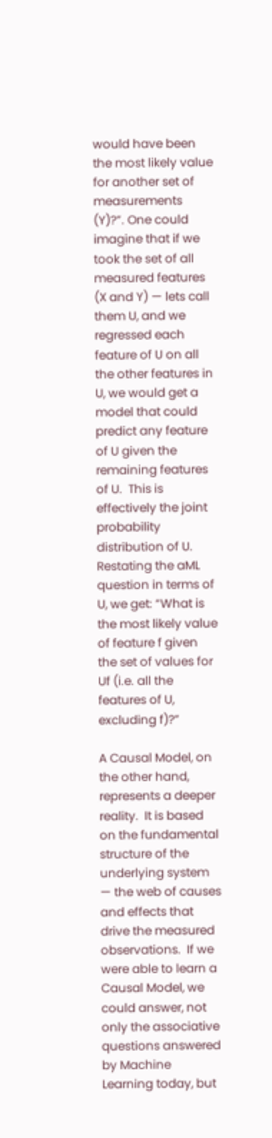would have been the most likely value for another set of measurements (Y)?”. One could imagine that if we took the set of all measured features (X and Y) — lets call them U, and we regressed each feature of U on all the other features in U, we would get a model that could predict any feature of U given the remaining features of U.  This is effectively the joint probability distribution of U.  Restating the aML question in terms of U, we get: “What is the most likely value of feature f given the set of values for Uf (i.e. all the features of U, excluding f)?”

A Causal Model, on the other hand, represents a deeper reality.  It is based on the fundamental structure of the underlying system — the web of causes and effects that drive the measured observations.  If we were able to learn a Causal Model, we could answer, not only the associative questions answered by Machine Learning today, but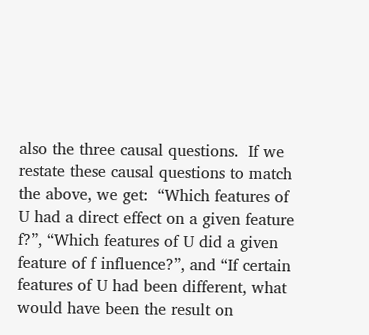also the three causal questions.  If we restate these causal questions to match the above, we get:  “Which features of U had a direct effect on a given feature f?”, “Which features of U did a given feature of f influence?”, and “If certain features of U had been different, what would have been the result on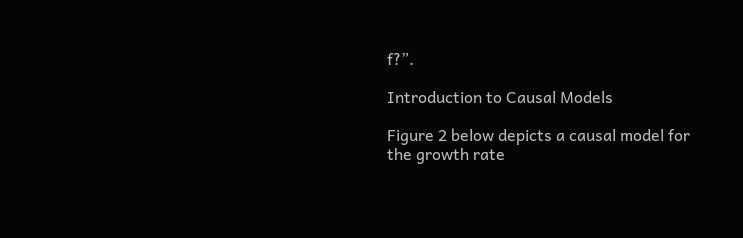f?”.

Introduction to Causal Models

Figure 2 below depicts a causal model for the growth rate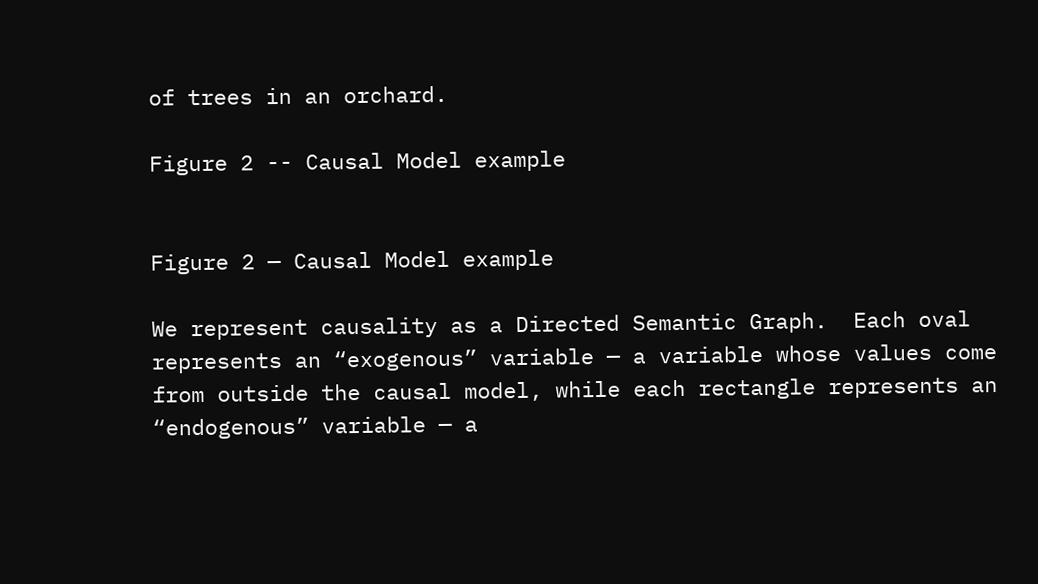of trees in an orchard.

Figure 2 -- Causal Model example


Figure 2 — Causal Model example

We represent causality as a Directed Semantic Graph.  Each oval represents an “exogenous” variable — a variable whose values come from outside the causal model, while each rectangle represents an “endogenous” variable — a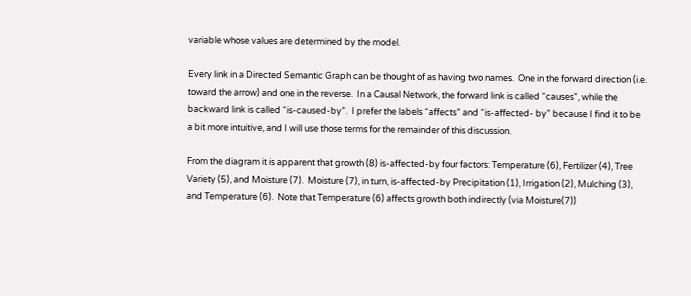variable whose values are determined by the model.

Every link in a Directed Semantic Graph can be thought of as having two names.  One in the forward direction (i.e. toward the arrow) and one in the reverse.  In a Causal Network, the forward link is called “causes”, while the backward link is called “is-caused-by”.  I prefer the labels “affects” and “is-affected- by” because I find it to be a bit more intuitive, and I will use those terms for the remainder of this discussion.

From the diagram it is apparent that growth (8) is-affected-by four factors: Temperature (6), Fertilizer (4), Tree Variety (5), and Moisture (7).  Moisture (7), in turn, is-affected-by Precipitation (1), Irrigation (2), Mulching (3), and Temperature (6).  Note that Temperature (6) affects growth both indirectly (via Moisture(7))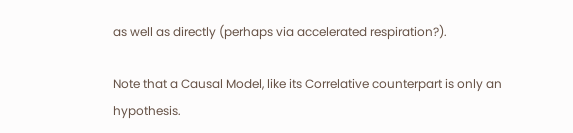as well as directly (perhaps via accelerated respiration?).

Note that a Causal Model, like its Correlative counterpart is only an hypothesis.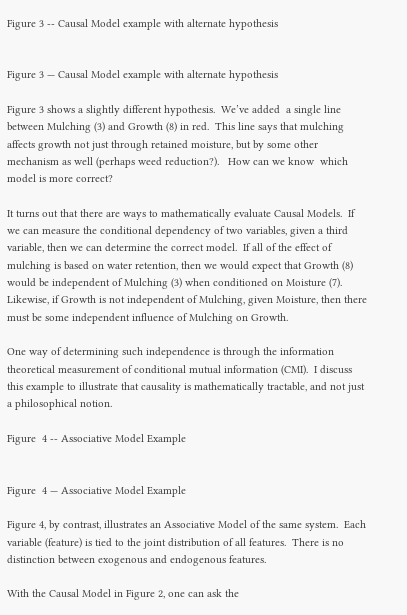Figure 3 -- Causal Model example with alternate hypothesis


Figure 3 — Causal Model example with alternate hypothesis

Figure 3 shows a slightly different hypothesis.  We’ve added  a single line between Mulching (3) and Growth (8) in red.  This line says that mulching affects growth not just through retained moisture, but by some other mechanism as well (perhaps weed reduction?).   How can we know  which model is more correct?

It turns out that there are ways to mathematically evaluate Causal Models.  If we can measure the conditional dependency of two variables, given a third variable, then we can determine the correct model.  If all of the effect of mulching is based on water retention, then we would expect that Growth (8) would be independent of Mulching (3) when conditioned on Moisture (7).  Likewise, if Growth is not independent of Mulching, given Moisture, then there must be some independent influence of Mulching on Growth.

One way of determining such independence is through the information theoretical measurement of conditional mutual information (CMI).  I discuss this example to illustrate that causality is mathematically tractable, and not just a philosophical notion.

Figure  4 -- Associative Model Example


Figure  4 — Associative Model Example

Figure 4, by contrast, illustrates an Associative Model of the same system.  Each variable (feature) is tied to the joint distribution of all features.  There is no distinction between exogenous and endogenous features.

With the Causal Model in Figure 2, one can ask the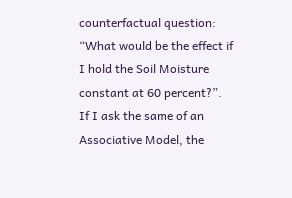counterfactual question: “What would be the effect if I hold the Soil Moisture constant at 60 percent?”.  If I ask the same of an Associative Model, the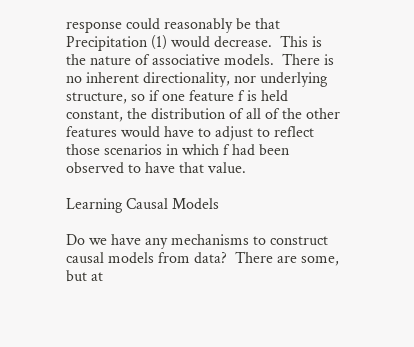response could reasonably be that Precipitation (1) would decrease.  This is the nature of associative models.  There is no inherent directionality, nor underlying structure, so if one feature f is held constant, the distribution of all of the other features would have to adjust to reflect those scenarios in which f had been observed to have that value.

Learning Causal Models

Do we have any mechanisms to construct causal models from data?  There are some, but at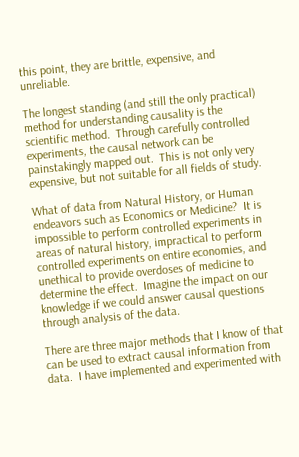this point, they are brittle, expensive, and unreliable.

The longest standing (and still the only practical) method for understanding causality is the scientific method.  Through carefully controlled experiments, the causal network can be painstakingly mapped out.  This is not only very expensive, but not suitable for all fields of study.

What of data from Natural History, or Human endeavors such as Economics or Medicine?  It is impossible to perform controlled experiments in areas of natural history, impractical to perform controlled experiments on entire economies, and unethical to provide overdoses of medicine to determine the effect.  Imagine the impact on our knowledge if we could answer causal questions through analysis of the data.

There are three major methods that I know of that can be used to extract causal information from data.  I have implemented and experimented with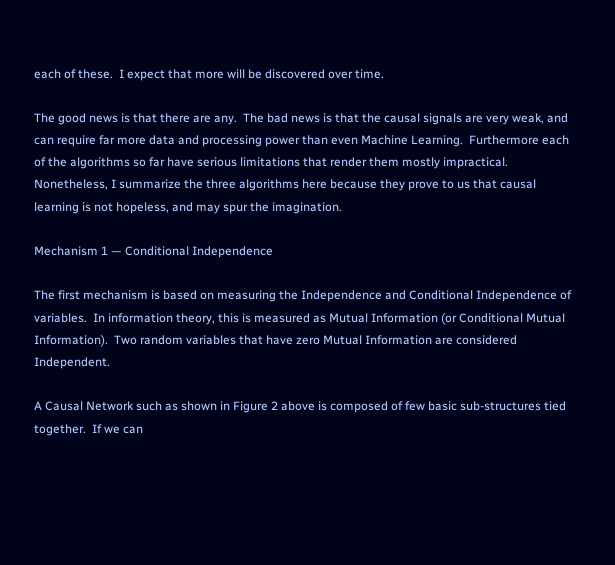each of these.  I expect that more will be discovered over time.

The good news is that there are any.  The bad news is that the causal signals are very weak, and can require far more data and processing power than even Machine Learning.  Furthermore each of the algorithms so far have serious limitations that render them mostly impractical.  Nonetheless, I summarize the three algorithms here because they prove to us that causal learning is not hopeless, and may spur the imagination.

Mechanism 1 — Conditional Independence

The first mechanism is based on measuring the Independence and Conditional Independence of variables.  In information theory, this is measured as Mutual Information (or Conditional Mutual Information).  Two random variables that have zero Mutual Information are considered Independent.

A Causal Network such as shown in Figure 2 above is composed of few basic sub-structures tied together.  If we can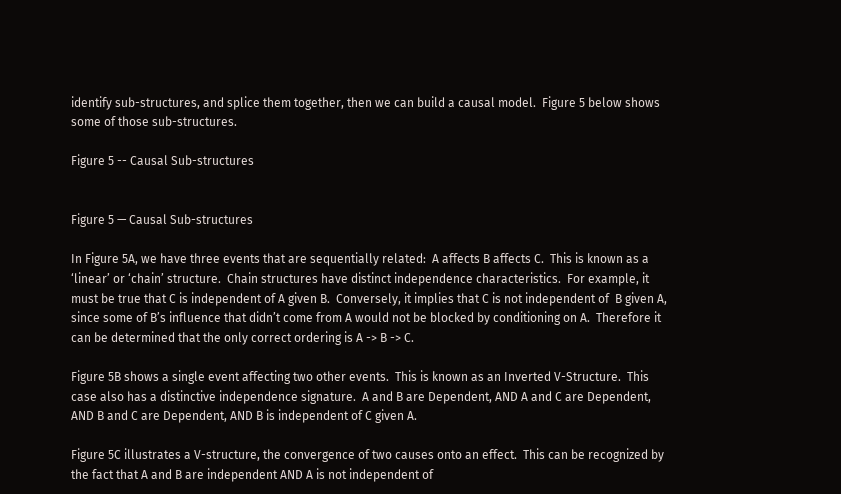identify sub-structures, and splice them together, then we can build a causal model.  Figure 5 below shows some of those sub-structures.

Figure 5 -- Causal Sub-structures


Figure 5 — Causal Sub-structures

In Figure 5A, we have three events that are sequentially related:  A affects B affects C.  This is known as a ‘linear’ or ‘chain’ structure.  Chain structures have distinct independence characteristics.  For example, it must be true that C is independent of A given B.  Conversely, it implies that C is not independent of  B given A, since some of B’s influence that didn’t come from A would not be blocked by conditioning on A.  Therefore it can be determined that the only correct ordering is A -> B -> C.

Figure 5B shows a single event affecting two other events.  This is known as an Inverted V-Structure.  This case also has a distinctive independence signature.  A and B are Dependent, AND A and C are Dependent, AND B and C are Dependent, AND B is independent of C given A.

Figure 5C illustrates a V-structure, the convergence of two causes onto an effect.  This can be recognized by the fact that A and B are independent AND A is not independent of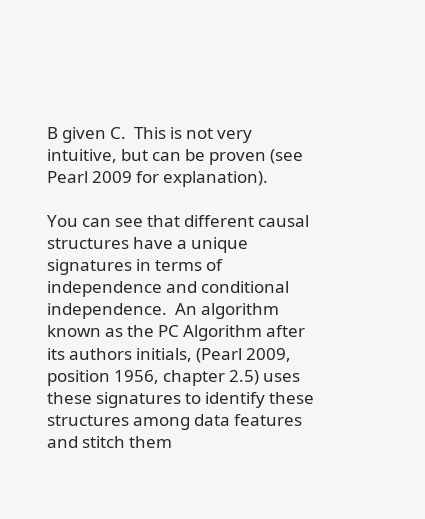B given C.  This is not very intuitive, but can be proven (see Pearl 2009 for explanation).

You can see that different causal structures have a unique signatures in terms of independence and conditional independence.  An algorithm known as the PC Algorithm after its authors initials, (Pearl 2009, position 1956, chapter 2.5) uses these signatures to identify these structures among data features and stitch them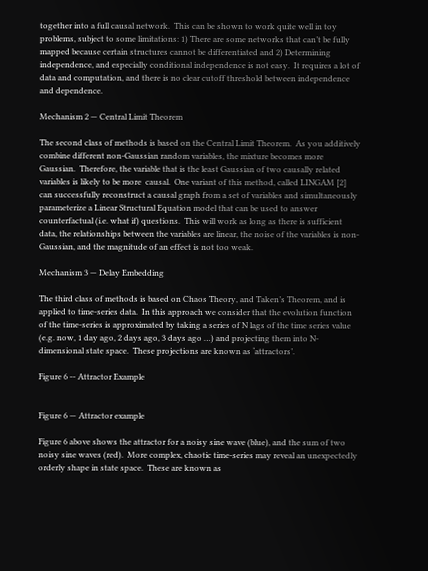together into a full causal network.  This can be shown to work quite well in toy problems, subject to some limitations: 1) There are some networks that can’t be fully mapped because certain structures cannot be differentiated and 2) Determining independence, and especially conditional independence is not easy.  It requires a lot of data and computation, and there is no clear cutoff threshold between independence and dependence.

Mechanism 2 — Central Limit Theorem

The second class of methods is based on the Central Limit Theorem.  As you additively combine different non-Gaussian random variables, the mixture becomes more Gaussian.  Therefore, the variable that is the least Gaussian of two causally related variables is likely to be more  causal.  One variant of this method, called LINGAM [2] can successfully reconstruct a causal graph from a set of variables and simultaneously parameterize a Linear Structural Equation model that can be used to answer counterfactual (i.e. what if) questions.  This will work as long as there is sufficient data, the relationships between the variables are linear, the noise of the variables is non-Gaussian, and the magnitude of an effect is not too weak.

Mechanism 3 — Delay Embedding

The third class of methods is based on Chaos Theory, and Taken’s Theorem, and is applied to time-series data.  In this approach we consider that the evolution function of the time-series is approximated by taking a series of N lags of the time series value (e.g. now, 1 day ago, 2 days ago, 3 days ago …) and projecting them into N-dimensional state space.  These projections are known as ‘attractors’.

Figure 6 -- Attractor Example


Figure 6 — Attractor example

Figure 6 above shows the attractor for a noisy sine wave (blue), and the sum of two noisy sine waves (red).  More complex, chaotic time-series may reveal an unexpectedly orderly shape in state space.  These are known as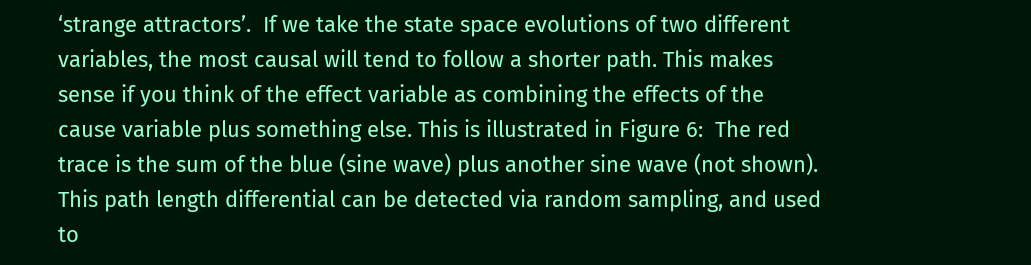‘strange attractors’.  If we take the state space evolutions of two different variables, the most causal will tend to follow a shorter path. This makes sense if you think of the effect variable as combining the effects of the cause variable plus something else. This is illustrated in Figure 6:  The red trace is the sum of the blue (sine wave) plus another sine wave (not shown). This path length differential can be detected via random sampling, and used to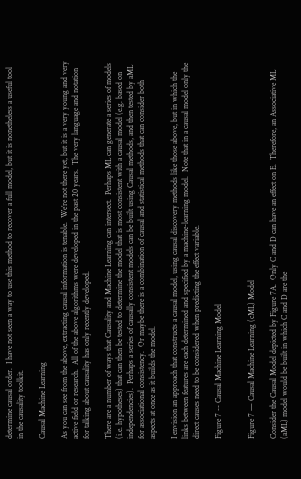determine causal order.  I have not seen a way to use this method to recover a full model, but it is nonetheless a useful tool in the causality toolkit.

Causal Machine Learning

As you can see from the above, extracting causal information is tenable.  We’re not there yet, but it is a very young and very active field or research.  All of the above algorithms were developed in the past 20 years.  The very language and notation for talking about causality has only recently developed.

There are a number of ways that Causality and Machine Learning can intersect.  Perhaps ML can generate a series of models (i.e. hypotheses) that can then be tested to determine the model that is most consistent with a causal model (e.g. based on independencies).  Perhaps a series of causally consistent models can be built using Causal methods, and then tested by aML for associational consistency.  Or maybe there is a combination of causal and statistical methods that can consider both aspects at once as it builds the model.

I envision an approach that constructs a causal model, using causal discovery methods like those above, but in which the links between features are each determined and specified by a machine-learning model.  Note that in a causal model only the direct causes need to be considered when predicting the effect variable.

Figure 7 -- Causal Machine Learning Model


Figure 7 — Causal Machine Learning (cML) Model

Consider the Causal Model depicted by Figure 7A.  Only C and D can have an effect on E.  Therefore, an Associative ML (aML) model would be built in which C and D are the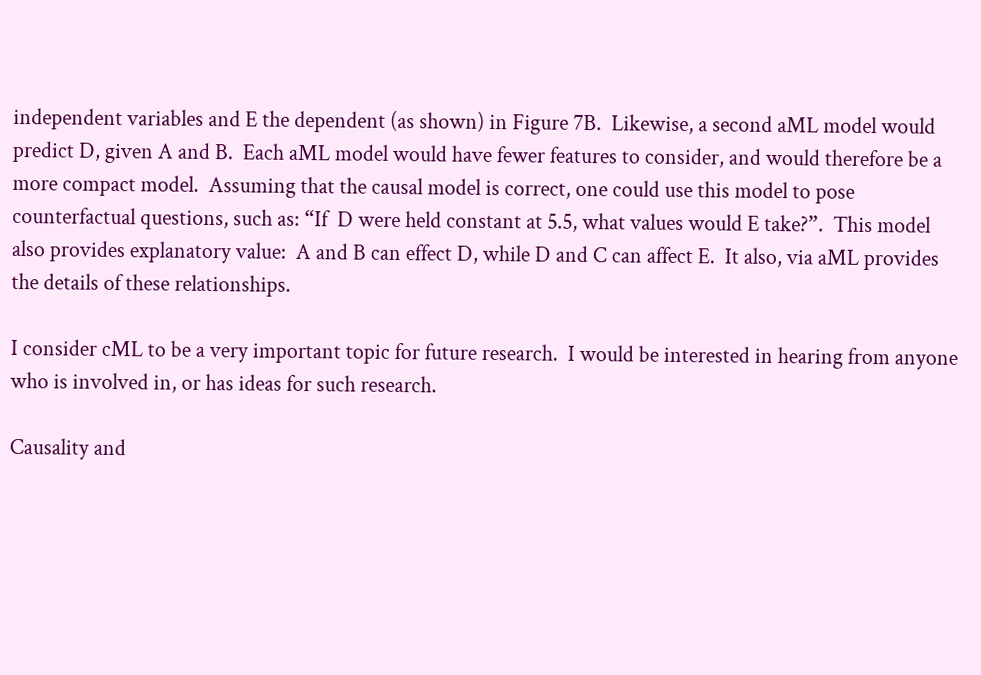independent variables and E the dependent (as shown) in Figure 7B.  Likewise, a second aML model would predict D, given A and B.  Each aML model would have fewer features to consider, and would therefore be a more compact model.  Assuming that the causal model is correct, one could use this model to pose counterfactual questions, such as: “If  D were held constant at 5.5, what values would E take?”.  This model also provides explanatory value:  A and B can effect D, while D and C can affect E.  It also, via aML provides the details of these relationships.

I consider cML to be a very important topic for future research.  I would be interested in hearing from anyone who is involved in, or has ideas for such research.

Causality and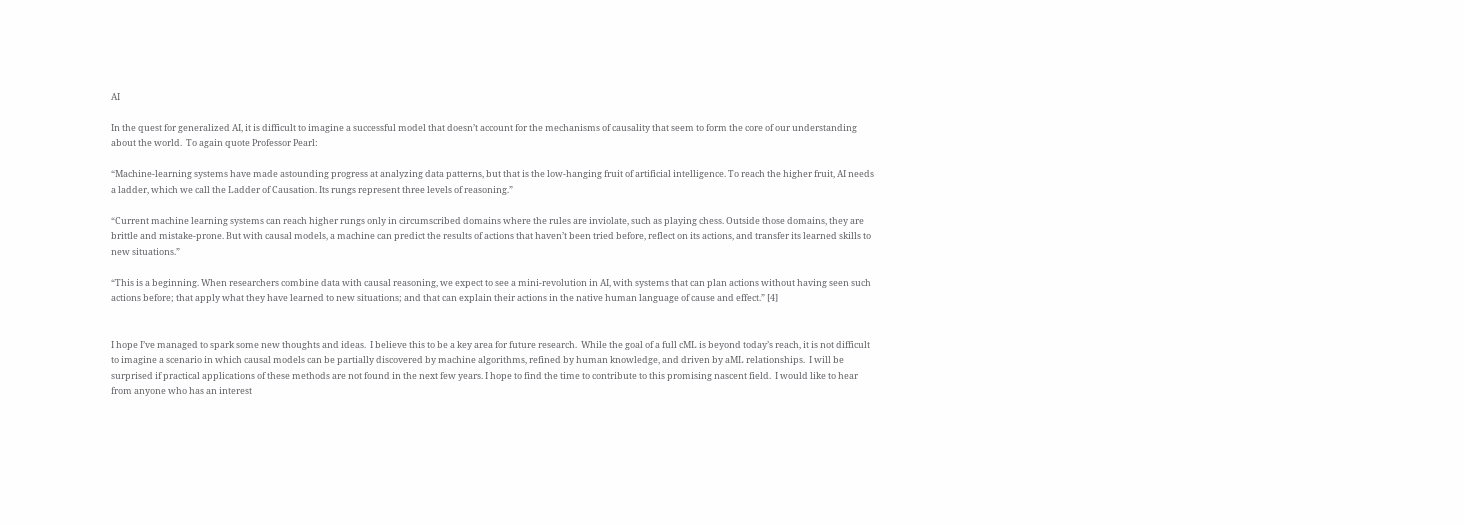AI

In the quest for generalized AI, it is difficult to imagine a successful model that doesn’t account for the mechanisms of causality that seem to form the core of our understanding about the world.  To again quote Professor Pearl:

“Machine-learning systems have made astounding progress at analyzing data patterns, but that is the low-hanging fruit of artificial intelligence. To reach the higher fruit, AI needs a ladder, which we call the Ladder of Causation. Its rungs represent three levels of reasoning.”

“Current machine learning systems can reach higher rungs only in circumscribed domains where the rules are inviolate, such as playing chess. Outside those domains, they are brittle and mistake-prone. But with causal models, a machine can predict the results of actions that haven’t been tried before, reflect on its actions, and transfer its learned skills to new situations.”

“This is a beginning. When researchers combine data with causal reasoning, we expect to see a mini-revolution in AI, with systems that can plan actions without having seen such actions before; that apply what they have learned to new situations; and that can explain their actions in the native human language of cause and effect.” [4]


I hope I’ve managed to spark some new thoughts and ideas.  I believe this to be a key area for future research.  While the goal of a full cML is beyond today’s reach, it is not difficult to imagine a scenario in which causal models can be partially discovered by machine algorithms, refined by human knowledge, and driven by aML relationships.  I will be surprised if practical applications of these methods are not found in the next few years. I hope to find the time to contribute to this promising nascent field.  I would like to hear from anyone who has an interest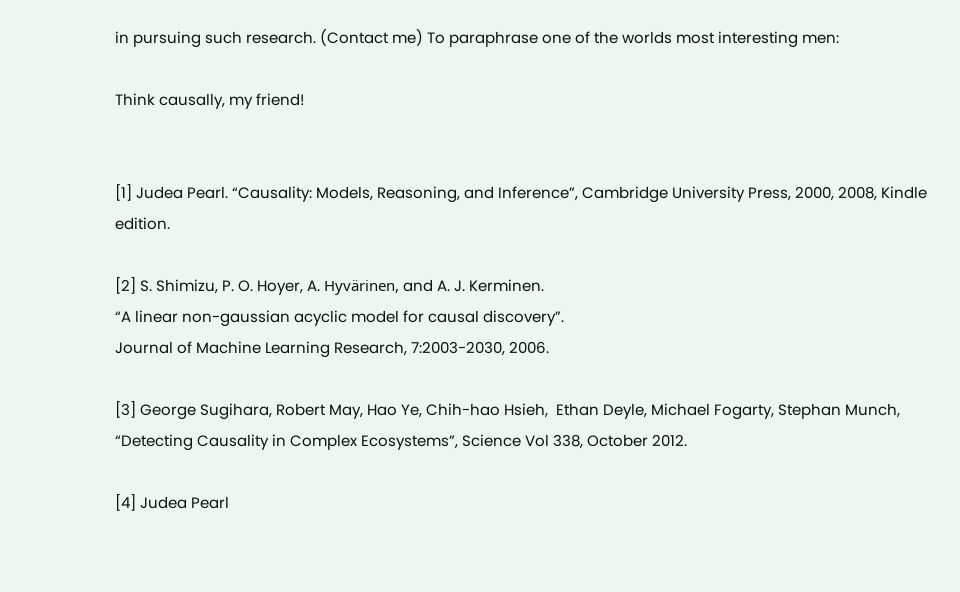in pursuing such research. (Contact me) To paraphrase one of the worlds most interesting men:

Think causally, my friend!


[1] Judea Pearl. “Causality: Models, Reasoning, and Inference”, Cambridge University Press, 2000, 2008, Kindle edition.

[2] S. Shimizu, P. O. Hoyer, A. Hyvärinen, and A. J. Kerminen.
“A linear non-gaussian acyclic model for causal discovery”.
Journal of Machine Learning Research, 7:2003-2030, 2006.

[3] George Sugihara, Robert May, Hao Ye, Chih-hao Hsieh,  Ethan Deyle, Michael Fogarty, Stephan Munch, “Detecting Causality in Complex Ecosystems”, Science Vol 338, October 2012.

[4] Judea Pearl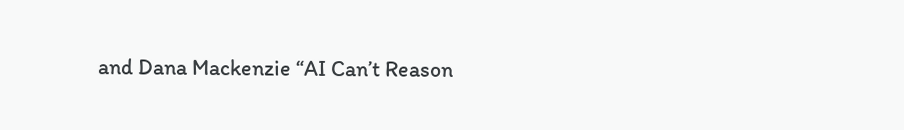and Dana Mackenzie “AI Can’t Reason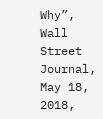Why”, Wall Street Journal, May 18, 2018,